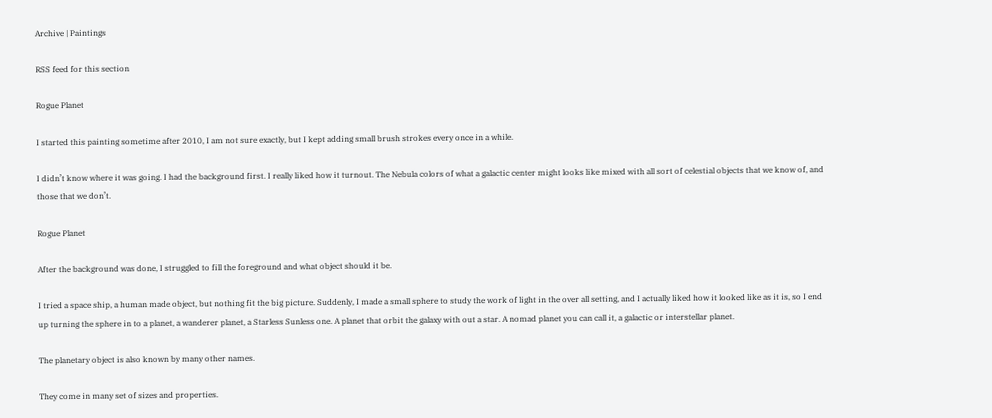Archive | Paintings

RSS feed for this section

Rogue Planet

I started this painting sometime after 2010, I am not sure exactly, but I kept adding small brush strokes every once in a while.

I didn’t know where it was going. I had the background first. I really liked how it turnout. The Nebula colors of what a galactic center might looks like mixed with all sort of celestial objects that we know of, and those that we don’t.

Rogue Planet

After the background was done, I struggled to fill the foreground and what object should it be.

I tried a space ship, a human made object, but nothing fit the big picture. Suddenly, I made a small sphere to study the work of light in the over all setting, and I actually liked how it looked like as it is, so I end up turning the sphere in to a planet, a wanderer planet, a Starless Sunless one. A planet that orbit the galaxy with out a star. A nomad planet you can call it, a galactic or interstellar planet.

The planetary object is also known by many other names.

They come in many set of sizes and properties.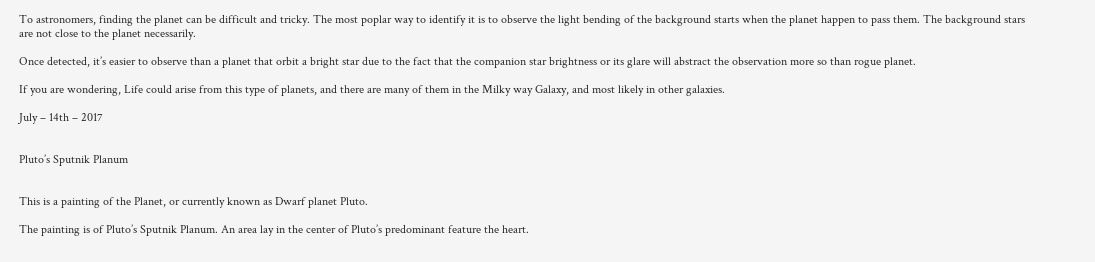To astronomers, finding the planet can be difficult and tricky. The most poplar way to identify it is to observe the light bending of the background starts when the planet happen to pass them. The background stars are not close to the planet necessarily.

Once detected, it’s easier to observe than a planet that orbit a bright star due to the fact that the companion star brightness or its glare will abstract the observation more so than rogue planet.

If you are wondering, Life could arise from this type of planets, and there are many of them in the Milky way Galaxy, and most likely in other galaxies.

July – 14th – 2017


Pluto’s Sputnik Planum


This is a painting of the Planet, or currently known as Dwarf planet Pluto.

The painting is of Pluto’s Sputnik Planum. An area lay in the center of Pluto’s predominant feature the heart.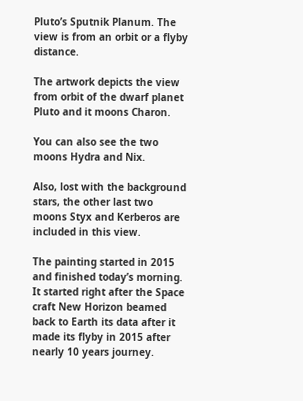Pluto’s Sputnik Planum. The view is from an orbit or a flyby distance.

The artwork depicts the view from orbit of the dwarf planet Pluto and it moons Charon.

You can also see the two moons Hydra and Nix.

Also, lost with the background stars, the other last two moons Styx and Kerberos are included in this view.

The painting started in 2015 and finished today’s morning. It started right after the Space craft New Horizon beamed back to Earth its data after it made its flyby in 2015 after nearly 10 years journey.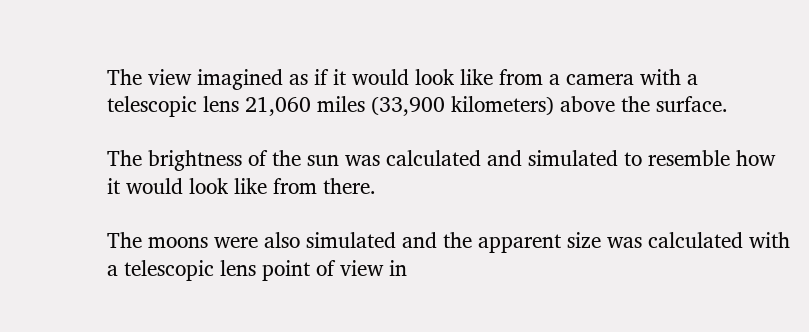The view imagined as if it would look like from a camera with a telescopic lens 21,060 miles (33,900 kilometers) above the surface.

The brightness of the sun was calculated and simulated to resemble how it would look like from there.

The moons were also simulated and the apparent size was calculated with a telescopic lens point of view in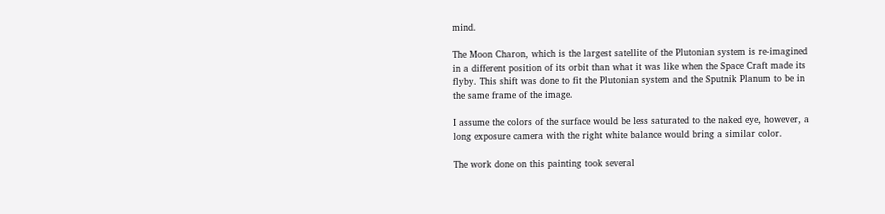mind.

The Moon Charon, which is the largest satellite of the Plutonian system is re-imagined in a different position of its orbit than what it was like when the Space Craft made its flyby. This shift was done to fit the Plutonian system and the Sputnik Planum to be in the same frame of the image.

I assume the colors of the surface would be less saturated to the naked eye, however, a long exposure camera with the right white balance would bring a similar color.

The work done on this painting took several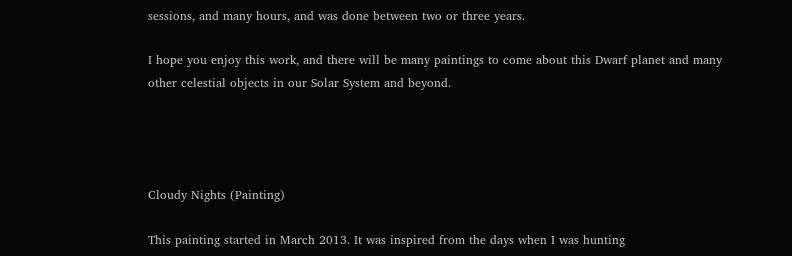sessions, and many hours, and was done between two or three years.

I hope you enjoy this work, and there will be many paintings to come about this Dwarf planet and many other celestial objects in our Solar System and beyond.




Cloudy Nights (Painting)

This painting started in March 2013. It was inspired from the days when I was hunting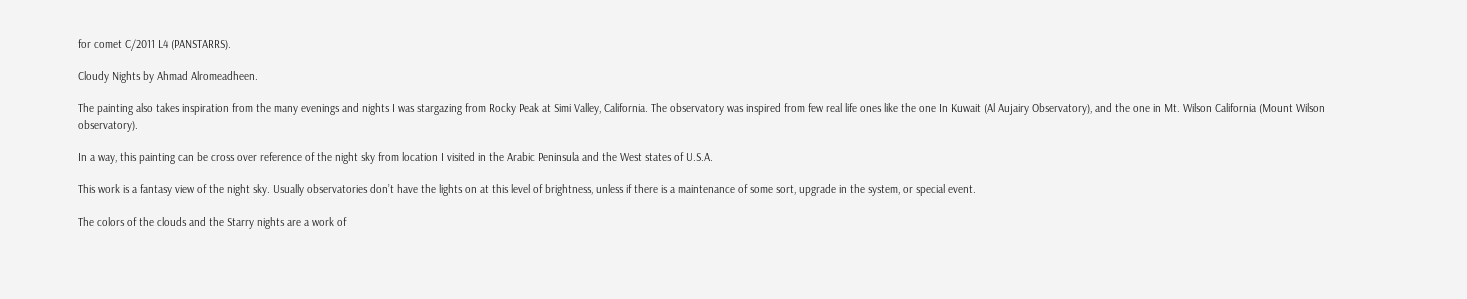for comet C/2011 L4 (PANSTARRS).

Cloudy Nights by Ahmad Alromeadheen.

The painting also takes inspiration from the many evenings and nights I was stargazing from Rocky Peak at Simi Valley, California. The observatory was inspired from few real life ones like the one In Kuwait (Al Aujairy Observatory), and the one in Mt. Wilson California (Mount Wilson observatory).

In a way, this painting can be cross over reference of the night sky from location I visited in the Arabic Peninsula and the West states of U.S.A.

This work is a fantasy view of the night sky. Usually observatories don’t have the lights on at this level of brightness, unless if there is a maintenance of some sort, upgrade in the system, or special event.

The colors of the clouds and the Starry nights are a work of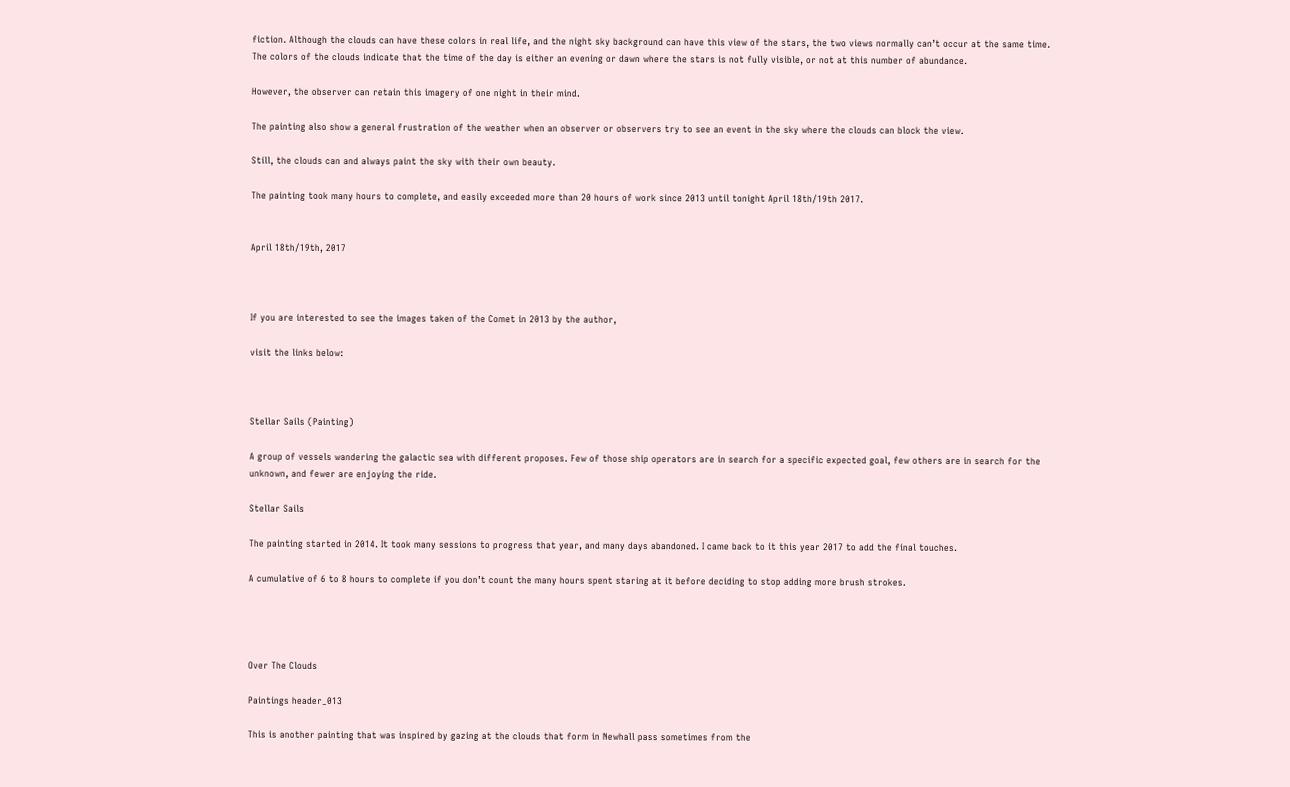fiction. Although the clouds can have these colors in real life, and the night sky background can have this view of the stars, the two views normally can’t occur at the same time. The colors of the clouds indicate that the time of the day is either an evening or dawn where the stars is not fully visible, or not at this number of abundance.

However, the observer can retain this imagery of one night in their mind.

The painting also show a general frustration of the weather when an observer or observers try to see an event in the sky where the clouds can block the view.

Still, the clouds can and always paint the sky with their own beauty.

The painting took many hours to complete, and easily exceeded more than 20 hours of work since 2013 until tonight April 18th/19th 2017.


April 18th/19th, 2017



If you are interested to see the images taken of the Comet in 2013 by the author,

visit the links below:



Stellar Sails (Painting)

A group of vessels wandering the galactic sea with different proposes. Few of those ship operators are in search for a specific expected goal, few others are in search for the unknown, and fewer are enjoying the ride.

Stellar Sails

The painting started in 2014. It took many sessions to progress that year, and many days abandoned. I came back to it this year 2017 to add the final touches.

A cumulative of 6 to 8 hours to complete if you don’t count the many hours spent staring at it before deciding to stop adding more brush strokes.




Over The Clouds

Paintings header_013

This is another painting that was inspired by gazing at the clouds that form in Newhall pass sometimes from the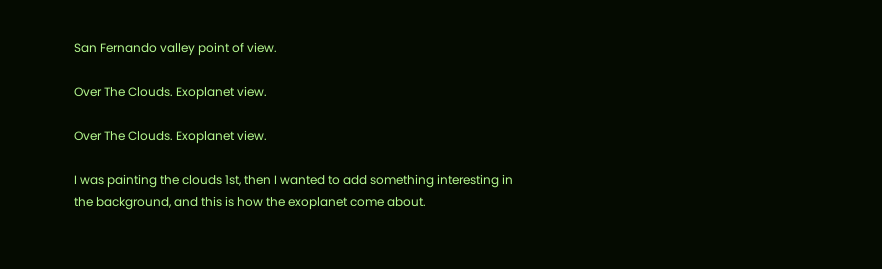San Fernando valley point of view.

Over The Clouds. Exoplanet view.

Over The Clouds. Exoplanet view.

I was painting the clouds 1st, then I wanted to add something interesting in the background, and this is how the exoplanet come about.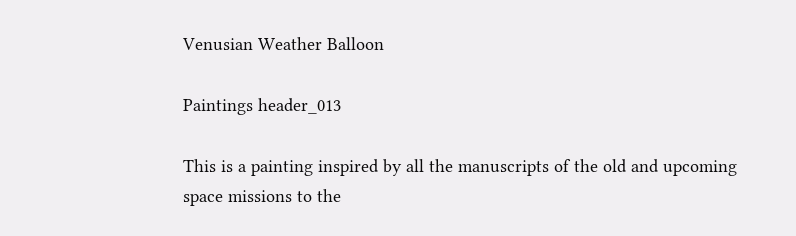Venusian Weather Balloon

Paintings header_013

This is a painting inspired by all the manuscripts of the old and upcoming space missions to the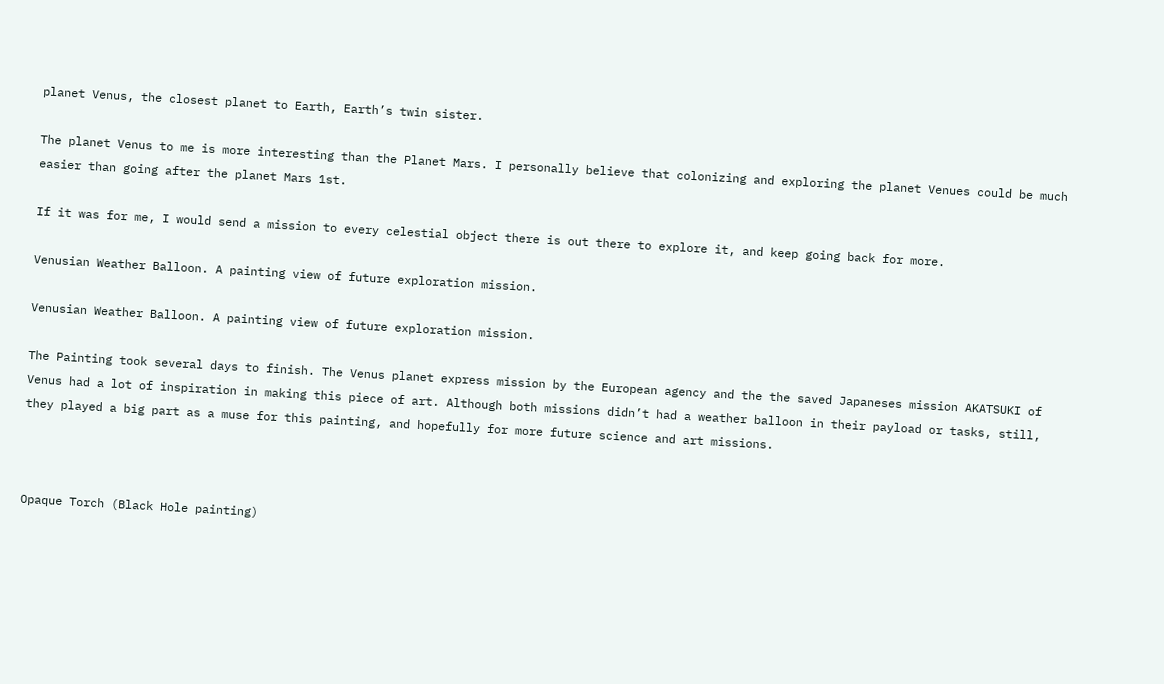planet Venus, the closest planet to Earth, Earth’s twin sister.

The planet Venus to me is more interesting than the Planet Mars. I personally believe that colonizing and exploring the planet Venues could be much easier than going after the planet Mars 1st.

If it was for me, I would send a mission to every celestial object there is out there to explore it, and keep going back for more.

Venusian Weather Balloon. A painting view of future exploration mission.

Venusian Weather Balloon. A painting view of future exploration mission.

The Painting took several days to finish. The Venus planet express mission by the European agency and the the saved Japaneses mission AKATSUKI of Venus had a lot of inspiration in making this piece of art. Although both missions didn’t had a weather balloon in their payload or tasks, still, they played a big part as a muse for this painting, and hopefully for more future science and art missions.



Opaque Torch (Black Hole painting)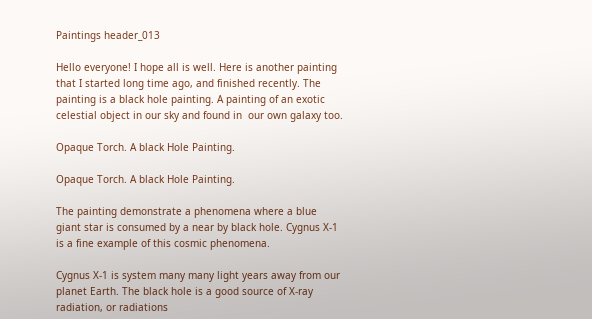Paintings header_013

Hello everyone! I hope all is well. Here is another painting that I started long time ago, and finished recently. The painting is a black hole painting. A painting of an exotic celestial object in our sky and found in  our own galaxy too.

Opaque Torch. A black Hole Painting.

Opaque Torch. A black Hole Painting.

The painting demonstrate a phenomena where a blue giant star is consumed by a near by black hole. Cygnus X-1 is a fine example of this cosmic phenomena.

Cygnus X-1 is system many many light years away from our planet Earth. The black hole is a good source of X-ray radiation, or radiations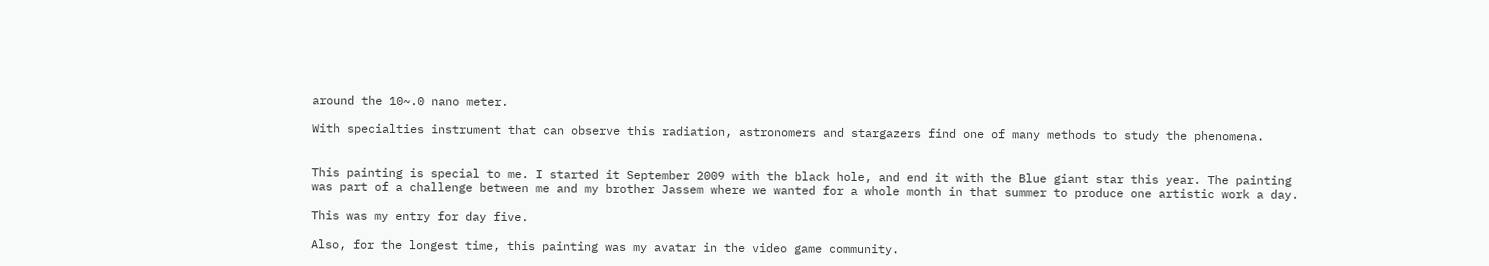around the 10~.0 nano meter.

With specialties instrument that can observe this radiation, astronomers and stargazers find one of many methods to study the phenomena.


This painting is special to me. I started it September 2009 with the black hole, and end it with the Blue giant star this year. The painting was part of a challenge between me and my brother Jassem where we wanted for a whole month in that summer to produce one artistic work a day.

This was my entry for day five.

Also, for the longest time, this painting was my avatar in the video game community.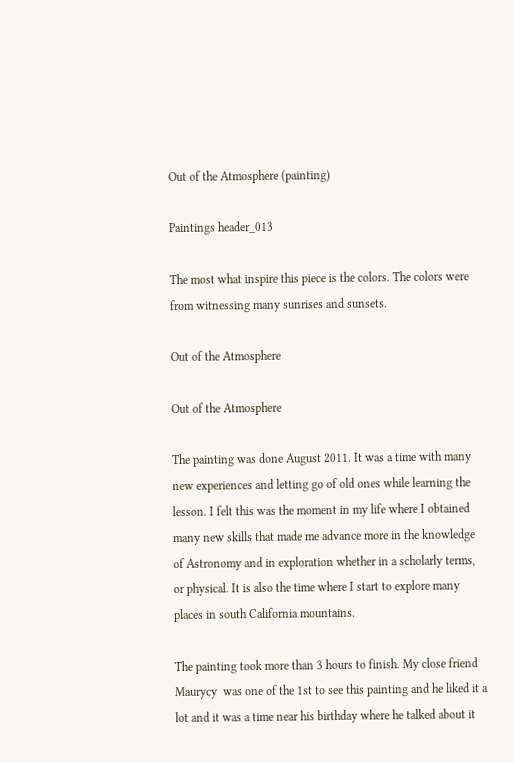Out of the Atmosphere (painting)

Paintings header_013

The most what inspire this piece is the colors. The colors were from witnessing many sunrises and sunsets.

Out of the Atmosphere

Out of the Atmosphere

The painting was done August 2011. It was a time with many new experiences and letting go of old ones while learning the lesson. I felt this was the moment in my life where I obtained many new skills that made me advance more in the knowledge of Astronomy and in exploration whether in a scholarly terms, or physical. It is also the time where I start to explore many places in south California mountains.

The painting took more than 3 hours to finish. My close friend Maurycy  was one of the 1st to see this painting and he liked it a lot and it was a time near his birthday where he talked about it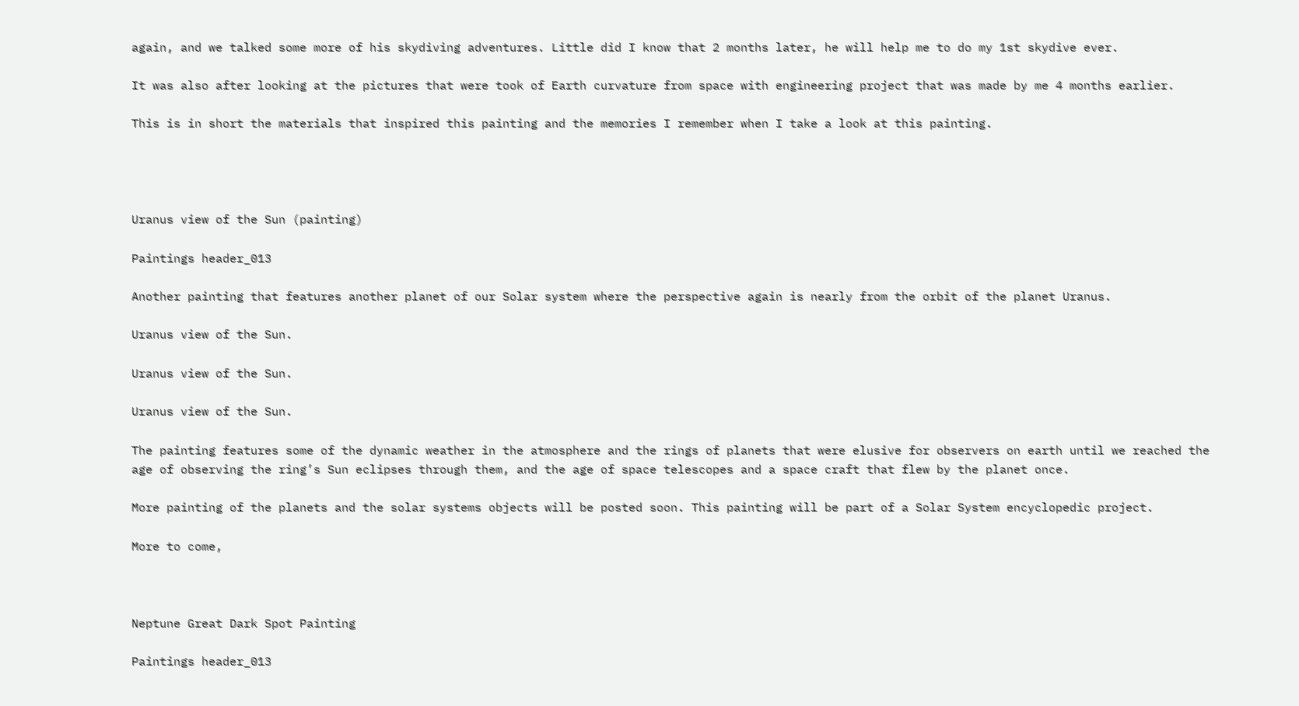again, and we talked some more of his skydiving adventures. Little did I know that 2 months later, he will help me to do my 1st skydive ever.

It was also after looking at the pictures that were took of Earth curvature from space with engineering project that was made by me 4 months earlier.

This is in short the materials that inspired this painting and the memories I remember when I take a look at this painting.




Uranus view of the Sun (painting)

Paintings header_013

Another painting that features another planet of our Solar system where the perspective again is nearly from the orbit of the planet Uranus.

Uranus view of the Sun.

Uranus view of the Sun.

Uranus view of the Sun.

The painting features some of the dynamic weather in the atmosphere and the rings of planets that were elusive for observers on earth until we reached the age of observing the ring’s Sun eclipses through them, and the age of space telescopes and a space craft that flew by the planet once.

More painting of the planets and the solar systems objects will be posted soon. This painting will be part of a Solar System encyclopedic project.

More to come,



Neptune Great Dark Spot Painting

Paintings header_013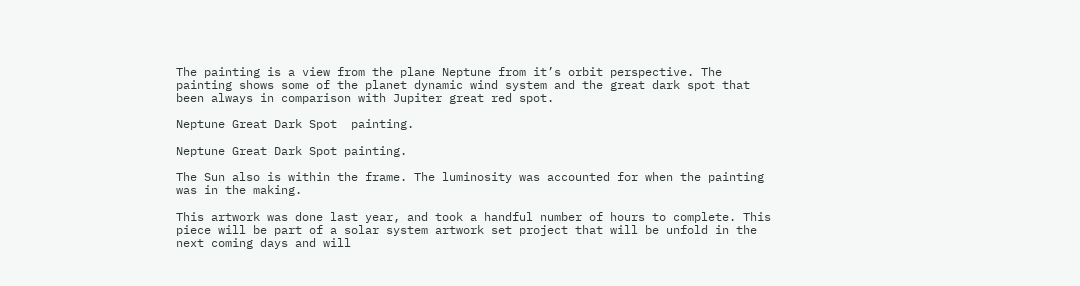The painting is a view from the plane Neptune from it’s orbit perspective. The painting shows some of the planet dynamic wind system and the great dark spot that been always in comparison with Jupiter great red spot.

Neptune Great Dark Spot  painting.

Neptune Great Dark Spot painting.

The Sun also is within the frame. The luminosity was accounted for when the painting was in the making.

This artwork was done last year, and took a handful number of hours to complete. This piece will be part of a solar system artwork set project that will be unfold in the next coming days and will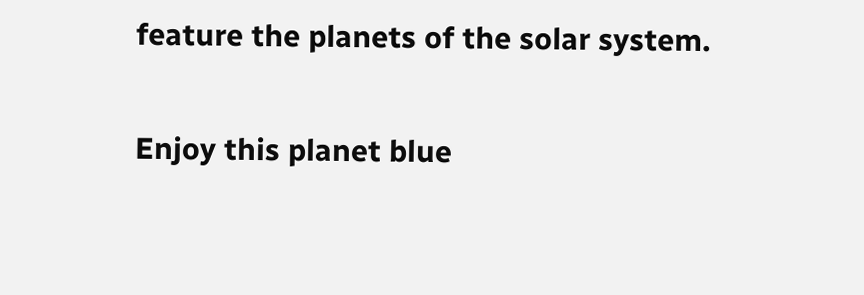feature the planets of the solar system.

Enjoy this planet blue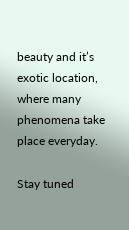beauty and it’s exotic location, where many phenomena take place everyday.

Stay tuned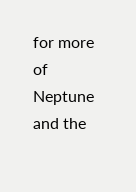for more of Neptune and the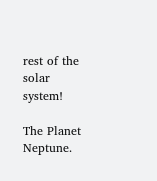rest of the solar system!

The Planet Neptune.